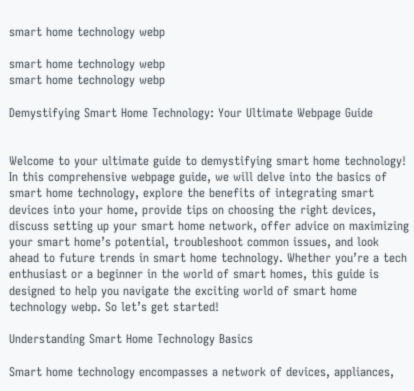smart home technology webp

smart home technology webp
smart home technology webp

Demystifying Smart Home Technology: Your Ultimate Webpage Guide


Welcome to your ultimate guide to demystifying smart home technology! In this comprehensive webpage guide, we will delve into the basics of smart home technology, explore the benefits of integrating smart devices into your home, provide tips on choosing the right devices, discuss setting up your smart home network, offer advice on maximizing your smart home’s potential, troubleshoot common issues, and look ahead to future trends in smart home technology. Whether you’re a tech enthusiast or a beginner in the world of smart homes, this guide is designed to help you navigate the exciting world of smart home technology webp. So let’s get started!

Understanding Smart Home Technology Basics

Smart home technology encompasses a network of devices, appliances,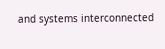and systems interconnected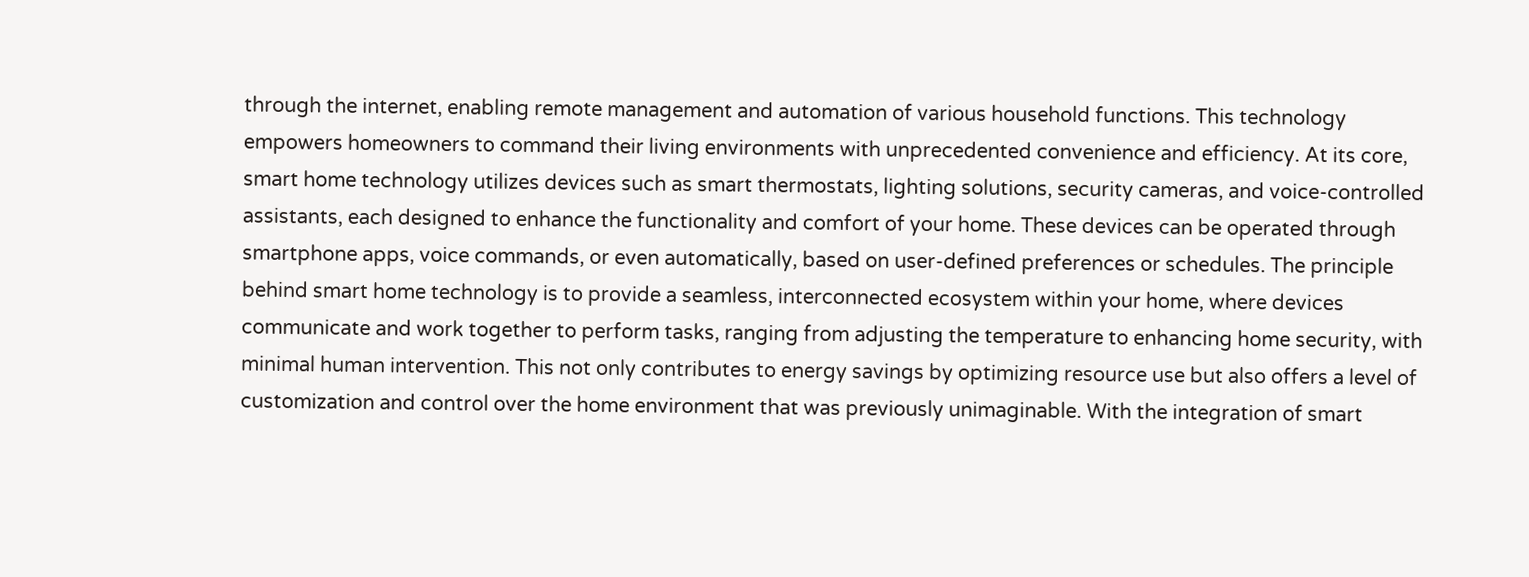through the internet, enabling remote management and automation of various household functions. This technology empowers homeowners to command their living environments with unprecedented convenience and efficiency. At its core, smart home technology utilizes devices such as smart thermostats, lighting solutions, security cameras, and voice-controlled assistants, each designed to enhance the functionality and comfort of your home. These devices can be operated through smartphone apps, voice commands, or even automatically, based on user-defined preferences or schedules. The principle behind smart home technology is to provide a seamless, interconnected ecosystem within your home, where devices communicate and work together to perform tasks, ranging from adjusting the temperature to enhancing home security, with minimal human intervention. This not only contributes to energy savings by optimizing resource use but also offers a level of customization and control over the home environment that was previously unimaginable. With the integration of smart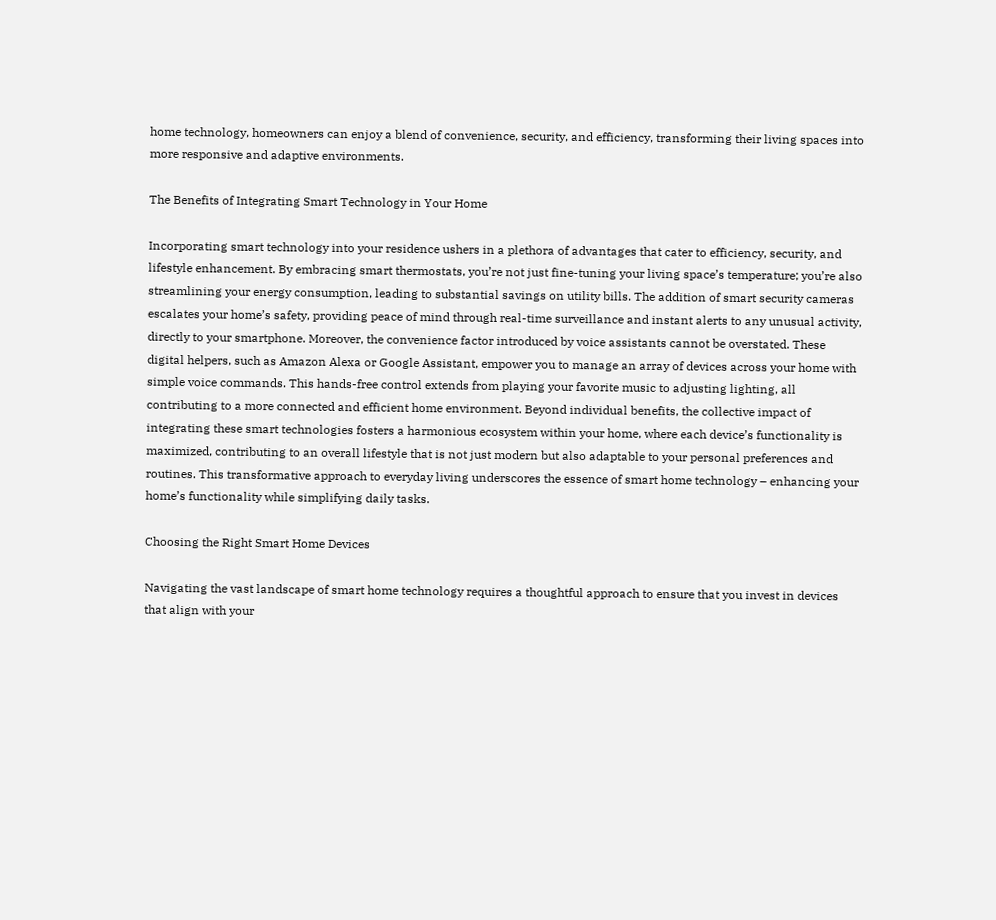home technology, homeowners can enjoy a blend of convenience, security, and efficiency, transforming their living spaces into more responsive and adaptive environments.

The Benefits of Integrating Smart Technology in Your Home

Incorporating smart technology into your residence ushers in a plethora of advantages that cater to efficiency, security, and lifestyle enhancement. By embracing smart thermostats, you’re not just fine-tuning your living space’s temperature; you’re also streamlining your energy consumption, leading to substantial savings on utility bills. The addition of smart security cameras escalates your home’s safety, providing peace of mind through real-time surveillance and instant alerts to any unusual activity, directly to your smartphone. Moreover, the convenience factor introduced by voice assistants cannot be overstated. These digital helpers, such as Amazon Alexa or Google Assistant, empower you to manage an array of devices across your home with simple voice commands. This hands-free control extends from playing your favorite music to adjusting lighting, all contributing to a more connected and efficient home environment. Beyond individual benefits, the collective impact of integrating these smart technologies fosters a harmonious ecosystem within your home, where each device’s functionality is maximized, contributing to an overall lifestyle that is not just modern but also adaptable to your personal preferences and routines. This transformative approach to everyday living underscores the essence of smart home technology – enhancing your home’s functionality while simplifying daily tasks.

Choosing the Right Smart Home Devices

Navigating the vast landscape of smart home technology requires a thoughtful approach to ensure that you invest in devices that align with your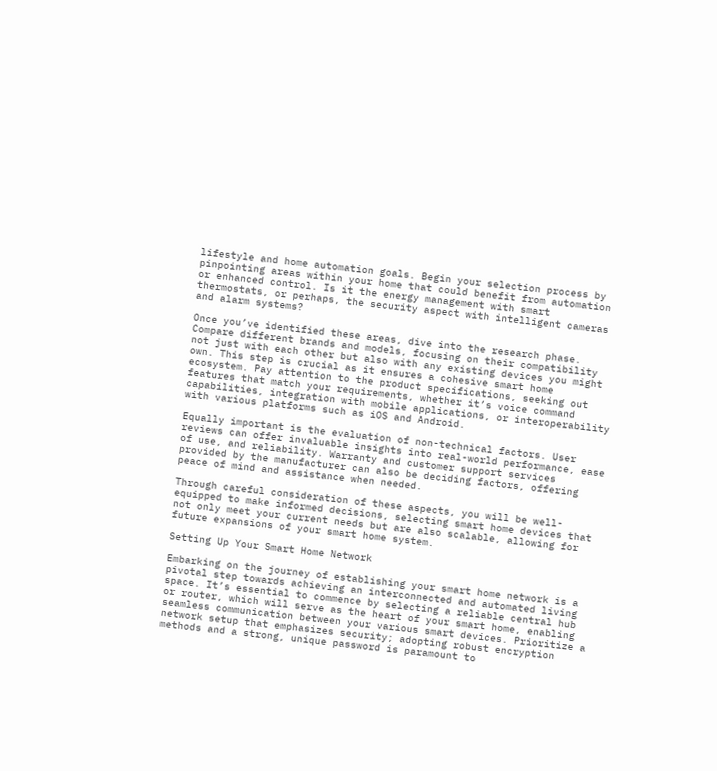lifestyle and home automation goals. Begin your selection process by pinpointing areas within your home that could benefit from automation or enhanced control. Is it the energy management with smart thermostats, or perhaps, the security aspect with intelligent cameras and alarm systems?

Once you’ve identified these areas, dive into the research phase. Compare different brands and models, focusing on their compatibility not just with each other but also with any existing devices you might own. This step is crucial as it ensures a cohesive smart home ecosystem. Pay attention to the product specifications, seeking out features that match your requirements, whether it’s voice command capabilities, integration with mobile applications, or interoperability with various platforms such as iOS and Android.

Equally important is the evaluation of non-technical factors. User reviews can offer invaluable insights into real-world performance, ease of use, and reliability. Warranty and customer support services provided by the manufacturer can also be deciding factors, offering peace of mind and assistance when needed.

Through careful consideration of these aspects, you will be well-equipped to make informed decisions, selecting smart home devices that not only meet your current needs but are also scalable, allowing for future expansions of your smart home system.

Setting Up Your Smart Home Network

Embarking on the journey of establishing your smart home network is a pivotal step towards achieving an interconnected and automated living space. It’s essential to commence by selecting a reliable central hub or router, which will serve as the heart of your smart home, enabling seamless communication between your various smart devices. Prioritize a network setup that emphasizes security; adopting robust encryption methods and a strong, unique password is paramount to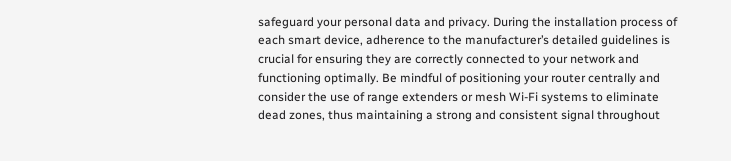safeguard your personal data and privacy. During the installation process of each smart device, adherence to the manufacturer’s detailed guidelines is crucial for ensuring they are correctly connected to your network and functioning optimally. Be mindful of positioning your router centrally and consider the use of range extenders or mesh Wi-Fi systems to eliminate dead zones, thus maintaining a strong and consistent signal throughout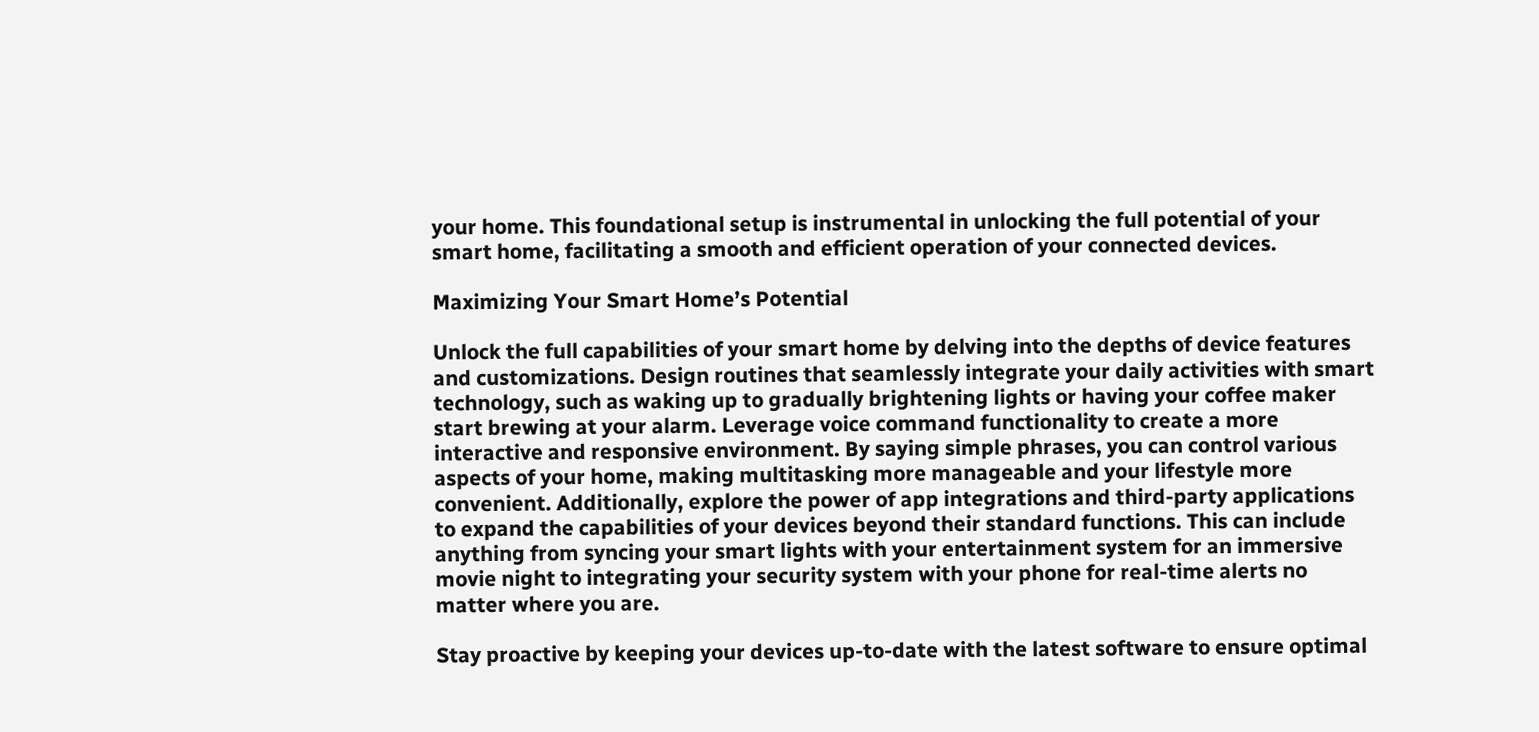your home. This foundational setup is instrumental in unlocking the full potential of your smart home, facilitating a smooth and efficient operation of your connected devices.

Maximizing Your Smart Home’s Potential

Unlock the full capabilities of your smart home by delving into the depths of device features and customizations. Design routines that seamlessly integrate your daily activities with smart technology, such as waking up to gradually brightening lights or having your coffee maker start brewing at your alarm. Leverage voice command functionality to create a more interactive and responsive environment. By saying simple phrases, you can control various aspects of your home, making multitasking more manageable and your lifestyle more convenient. Additionally, explore the power of app integrations and third-party applications to expand the capabilities of your devices beyond their standard functions. This can include anything from syncing your smart lights with your entertainment system for an immersive movie night to integrating your security system with your phone for real-time alerts no matter where you are.

Stay proactive by keeping your devices up-to-date with the latest software to ensure optimal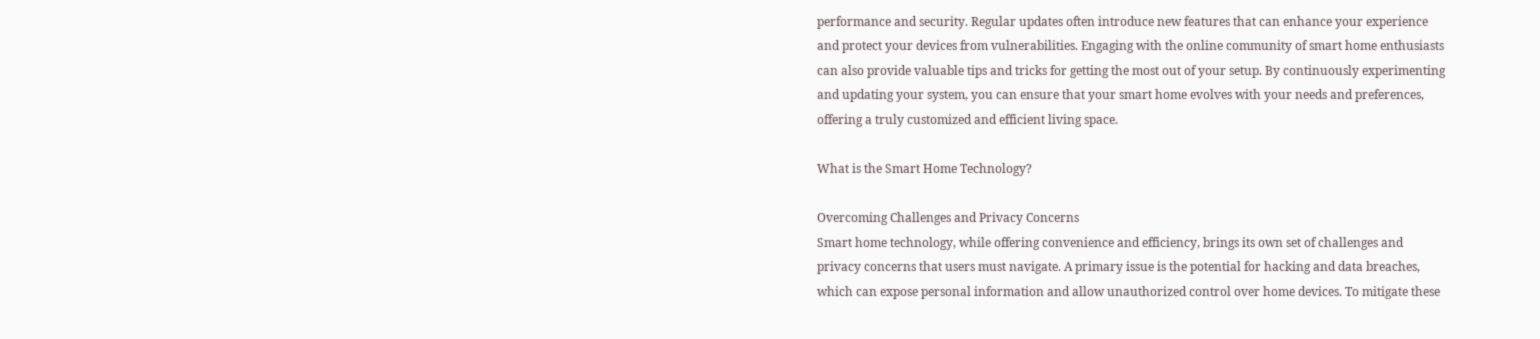performance and security. Regular updates often introduce new features that can enhance your experience and protect your devices from vulnerabilities. Engaging with the online community of smart home enthusiasts can also provide valuable tips and tricks for getting the most out of your setup. By continuously experimenting and updating your system, you can ensure that your smart home evolves with your needs and preferences, offering a truly customized and efficient living space.

What is the Smart Home Technology?

Overcoming Challenges and Privacy Concerns
Smart home technology, while offering convenience and efficiency, brings its own set of challenges and privacy concerns that users must navigate. A primary issue is the potential for hacking and data breaches, which can expose personal information and allow unauthorized control over home devices. To mitigate these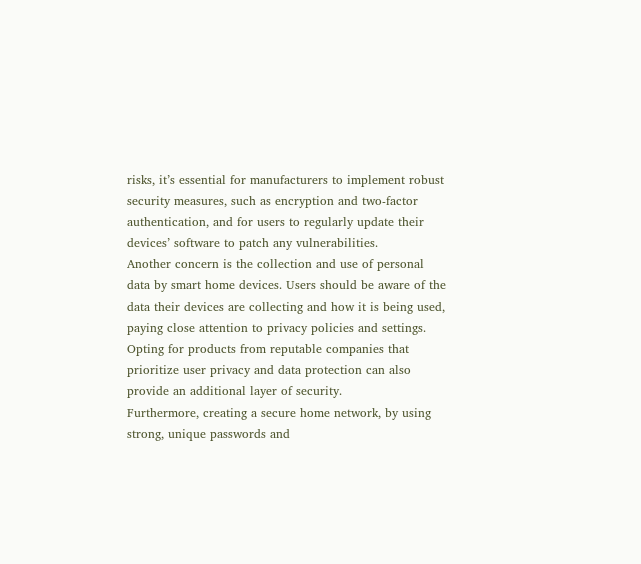risks, it’s essential for manufacturers to implement robust security measures, such as encryption and two-factor authentication, and for users to regularly update their devices’ software to patch any vulnerabilities.
Another concern is the collection and use of personal data by smart home devices. Users should be aware of the data their devices are collecting and how it is being used, paying close attention to privacy policies and settings. Opting for products from reputable companies that prioritize user privacy and data protection can also provide an additional layer of security.
Furthermore, creating a secure home network, by using strong, unique passwords and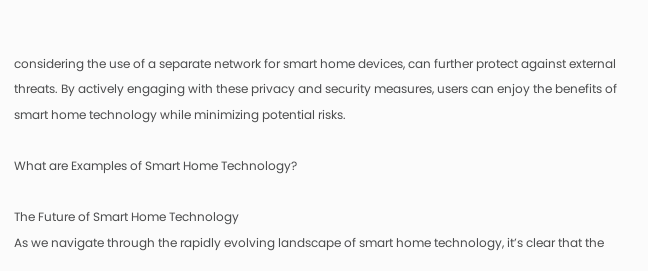considering the use of a separate network for smart home devices, can further protect against external threats. By actively engaging with these privacy and security measures, users can enjoy the benefits of smart home technology while minimizing potential risks.

What are Examples of Smart Home Technology?

The Future of Smart Home Technology
As we navigate through the rapidly evolving landscape of smart home technology, it’s clear that the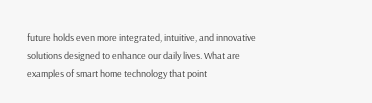future holds even more integrated, intuitive, and innovative solutions designed to enhance our daily lives. What are examples of smart home technology that point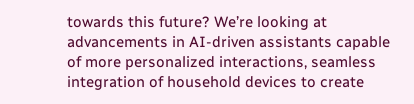towards this future? We’re looking at advancements in AI-driven assistants capable of more personalized interactions, seamless integration of household devices to create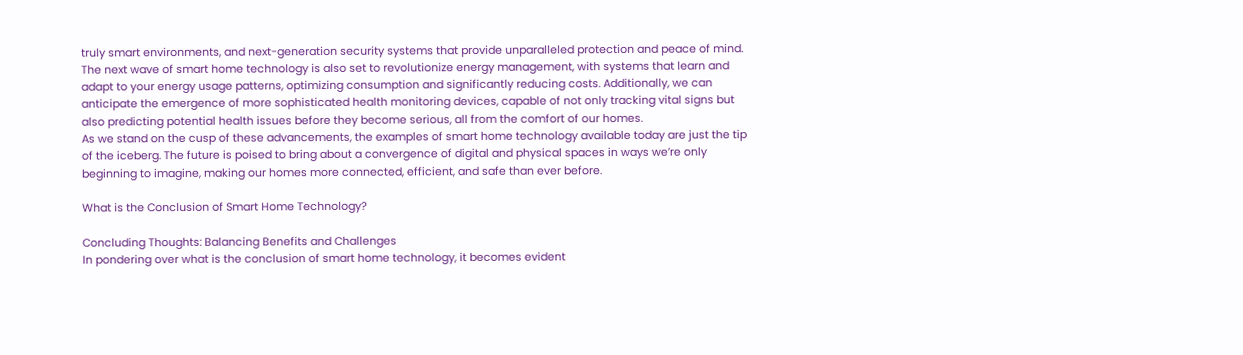truly smart environments, and next-generation security systems that provide unparalleled protection and peace of mind.
The next wave of smart home technology is also set to revolutionize energy management, with systems that learn and adapt to your energy usage patterns, optimizing consumption and significantly reducing costs. Additionally, we can anticipate the emergence of more sophisticated health monitoring devices, capable of not only tracking vital signs but also predicting potential health issues before they become serious, all from the comfort of our homes.
As we stand on the cusp of these advancements, the examples of smart home technology available today are just the tip of the iceberg. The future is poised to bring about a convergence of digital and physical spaces in ways we’re only beginning to imagine, making our homes more connected, efficient, and safe than ever before.

What is the Conclusion of Smart Home Technology?

Concluding Thoughts: Balancing Benefits and Challenges
In pondering over what is the conclusion of smart home technology, it becomes evident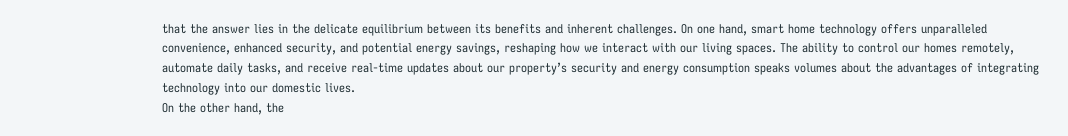that the answer lies in the delicate equilibrium between its benefits and inherent challenges. On one hand, smart home technology offers unparalleled convenience, enhanced security, and potential energy savings, reshaping how we interact with our living spaces. The ability to control our homes remotely, automate daily tasks, and receive real-time updates about our property’s security and energy consumption speaks volumes about the advantages of integrating technology into our domestic lives.
On the other hand, the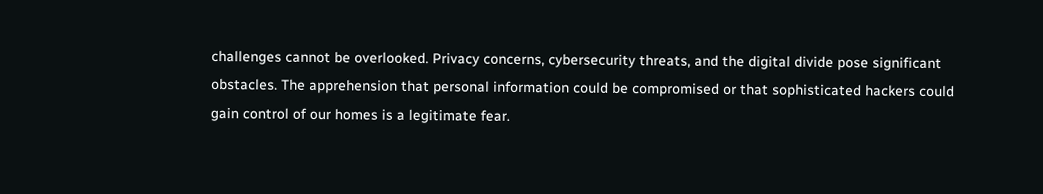challenges cannot be overlooked. Privacy concerns, cybersecurity threats, and the digital divide pose significant obstacles. The apprehension that personal information could be compromised or that sophisticated hackers could gain control of our homes is a legitimate fear.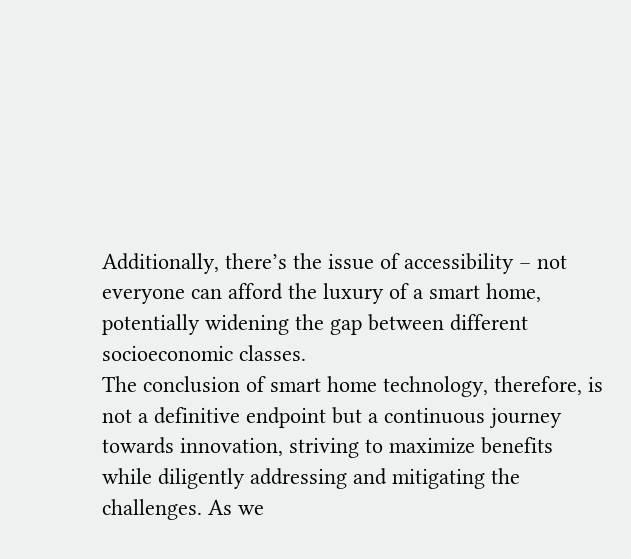Additionally, there’s the issue of accessibility – not everyone can afford the luxury of a smart home, potentially widening the gap between different socioeconomic classes.
The conclusion of smart home technology, therefore, is not a definitive endpoint but a continuous journey towards innovation, striving to maximize benefits while diligently addressing and mitigating the challenges. As we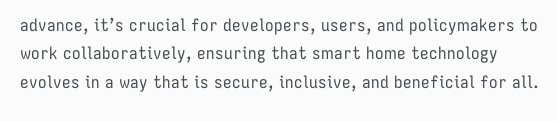advance, it’s crucial for developers, users, and policymakers to work collaboratively, ensuring that smart home technology evolves in a way that is secure, inclusive, and beneficial for all.